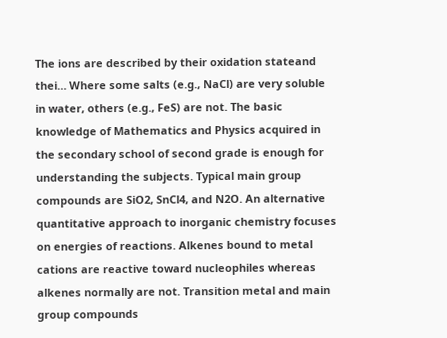The ions are described by their oxidation stateand thei… Where some salts (e.g., NaCl) are very soluble in water, others (e.g., FeS) are not. The basic knowledge of Mathematics and Physics acquired in the secondary school of second grade is enough for understanding the subjects. Typical main group compounds are SiO2, SnCl4, and N2O. An alternative quantitative approach to inorganic chemistry focuses on energies of reactions. Alkenes bound to metal cations are reactive toward nucleophiles whereas alkenes normally are not. Transition metal and main group compounds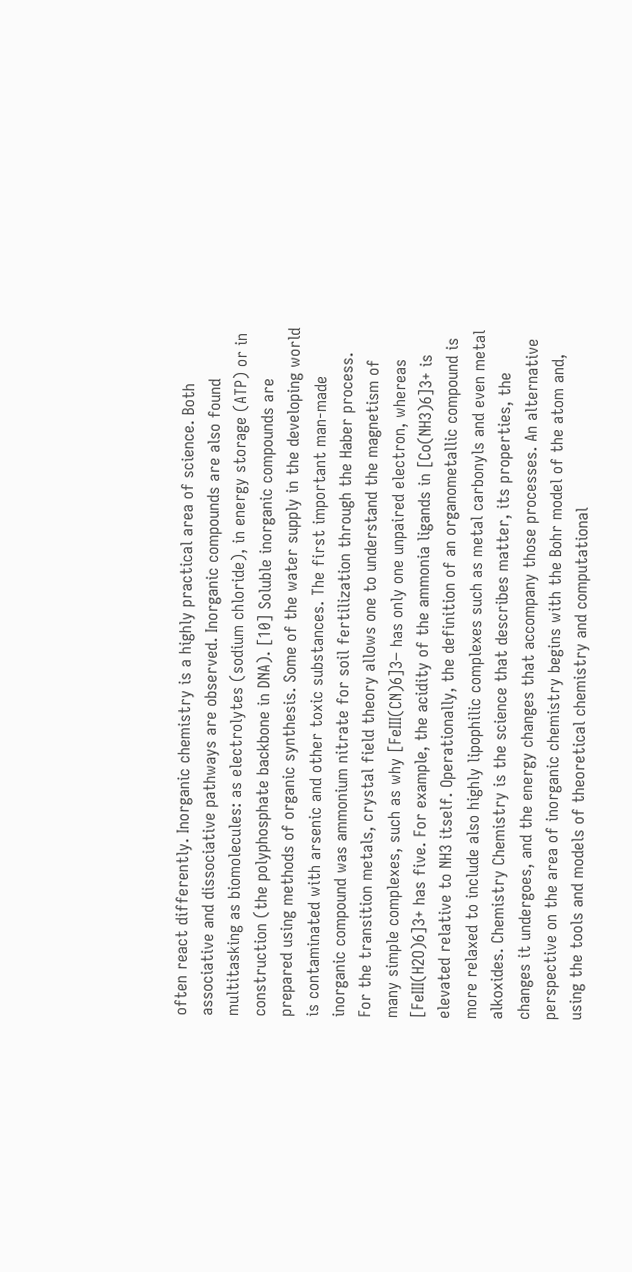often react differently. Inorganic chemistry is a highly practical area of science. Both associative and dissociative pathways are observed. Inorganic compounds are also found multitasking as biomolecules: as electrolytes (sodium chloride), in energy storage (ATP) or in construction (the polyphosphate backbone in DNA). [10] Soluble inorganic compounds are prepared using methods of organic synthesis. Some of the water supply in the developing world is contaminated with arsenic and other toxic substances. The first important man-made inorganic compound was ammonium nitrate for soil fertilization through the Haber process. For the transition metals, crystal field theory allows one to understand the magnetism of many simple complexes, such as why [FeIII(CN)6]3− has only one unpaired electron, whereas [FeIII(H2O)6]3+ has five. For example, the acidity of the ammonia ligands in [Co(NH3)6]3+ is elevated relative to NH3 itself. Operationally, the definition of an organometallic compound is more relaxed to include also highly lipophilic complexes such as metal carbonyls and even metal alkoxides. Chemistry Chemistry is the science that describes matter, its properties, the changes it undergoes, and the energy changes that accompany those processes. An alternative perspective on the area of inorganic chemistry begins with the Bohr model of the atom and, using the tools and models of theoretical chemistry and computational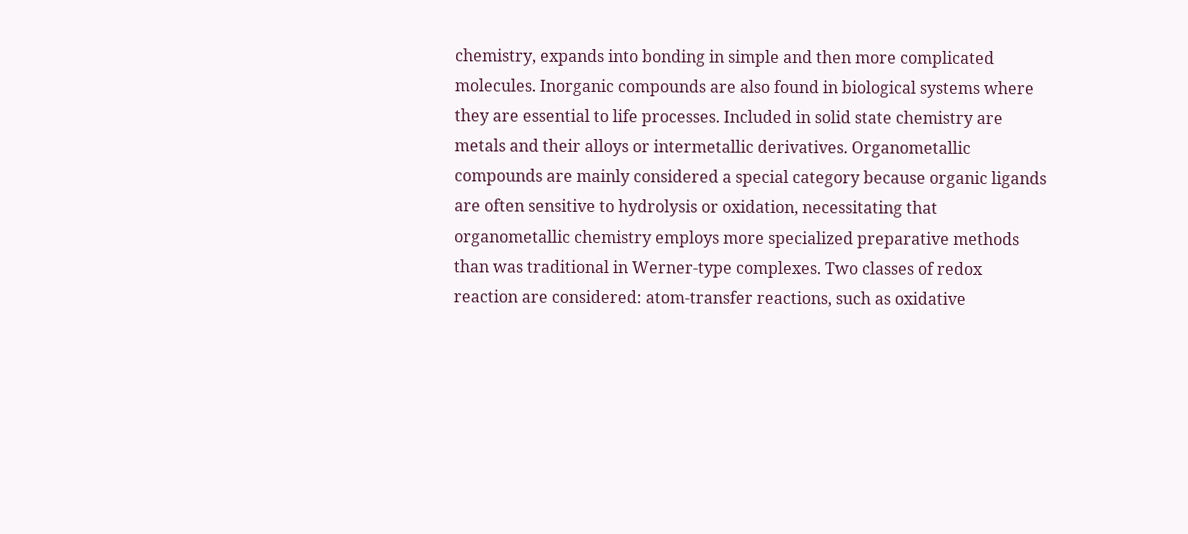chemistry, expands into bonding in simple and then more complicated molecules. Inorganic compounds are also found in biological systems where they are essential to life processes. Included in solid state chemistry are metals and their alloys or intermetallic derivatives. Organometallic compounds are mainly considered a special category because organic ligands are often sensitive to hydrolysis or oxidation, necessitating that organometallic chemistry employs more specialized preparative methods than was traditional in Werner-type complexes. Two classes of redox reaction are considered: atom-transfer reactions, such as oxidative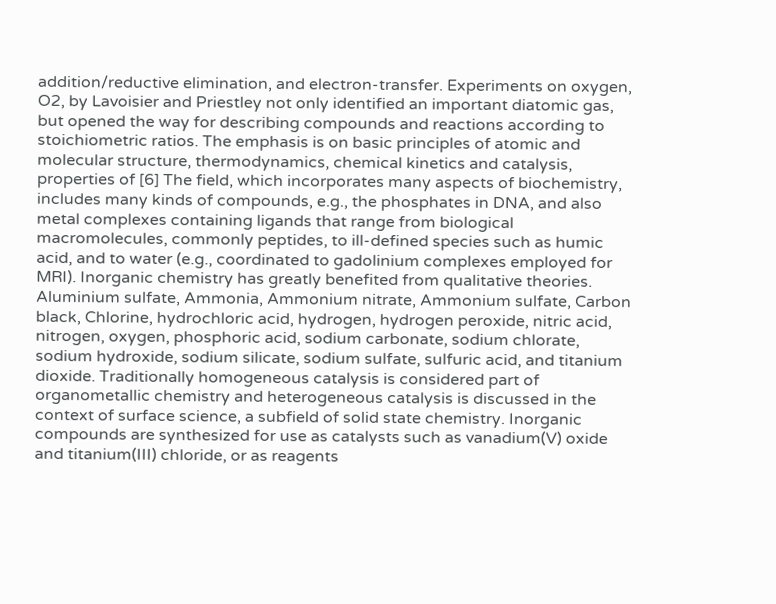addition/reductive elimination, and electron-transfer. Experiments on oxygen, O2, by Lavoisier and Priestley not only identified an important diatomic gas, but opened the way for describing compounds and reactions according to stoichiometric ratios. The emphasis is on basic principles of atomic and molecular structure, thermodynamics, chemical kinetics and catalysis, properties of [6] The field, which incorporates many aspects of biochemistry, includes many kinds of compounds, e.g., the phosphates in DNA, and also metal complexes containing ligands that range from biological macromolecules, commonly peptides, to ill-defined species such as humic acid, and to water (e.g., coordinated to gadolinium complexes employed for MRI). Inorganic chemistry has greatly benefited from qualitative theories. Aluminium sulfate, Ammonia, Ammonium nitrate, Ammonium sulfate, Carbon black, Chlorine, hydrochloric acid, hydrogen, hydrogen peroxide, nitric acid, nitrogen, oxygen, phosphoric acid, sodium carbonate, sodium chlorate, sodium hydroxide, sodium silicate, sodium sulfate, sulfuric acid, and titanium dioxide. Traditionally homogeneous catalysis is considered part of organometallic chemistry and heterogeneous catalysis is discussed in the context of surface science, a subfield of solid state chemistry. Inorganic compounds are synthesized for use as catalysts such as vanadium(V) oxide and titanium(III) chloride, or as reagents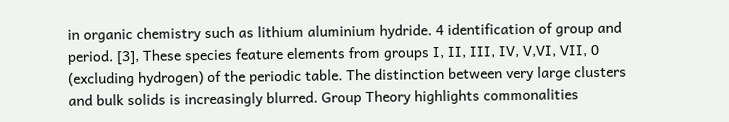in organic chemistry such as lithium aluminium hydride. 4 identification of group and period. [3], These species feature elements from groups I, II, III, IV, V,VI, VII, 0 (excluding hydrogen) of the periodic table. The distinction between very large clusters and bulk solids is increasingly blurred. Group Theory highlights commonalities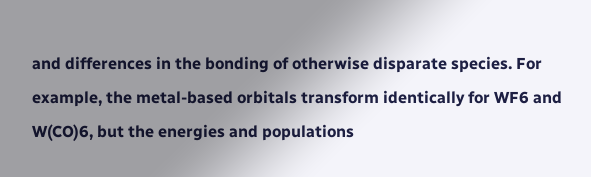and differences in the bonding of otherwise disparate species. For example, the metal-based orbitals transform identically for WF6 and W(CO)6, but the energies and populations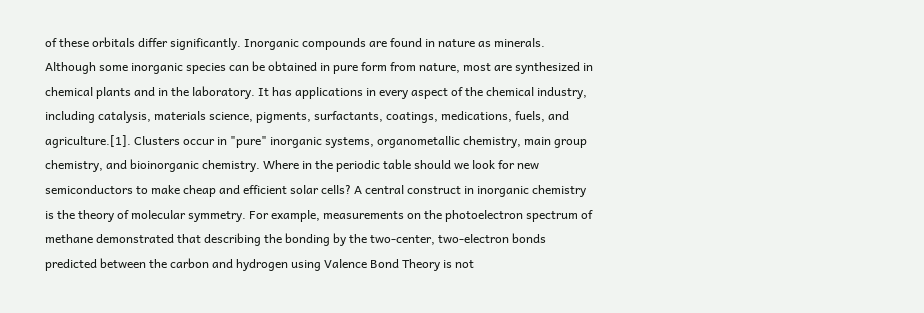of these orbitals differ significantly. Inorganic compounds are found in nature as minerals. Although some inorganic species can be obtained in pure form from nature, most are synthesized in chemical plants and in the laboratory. It has applications in every aspect of the chemical industry, including catalysis, materials science, pigments, surfactants, coatings, medications, fuels, and agriculture.[1]. Clusters occur in "pure" inorganic systems, organometallic chemistry, main group chemistry, and bioinorganic chemistry. Where in the periodic table should we look for new semiconductors to make cheap and efficient solar cells? A central construct in inorganic chemistry is the theory of molecular symmetry. For example, measurements on the photoelectron spectrum of methane demonstrated that describing the bonding by the two-center, two-electron bonds predicted between the carbon and hydrogen using Valence Bond Theory is not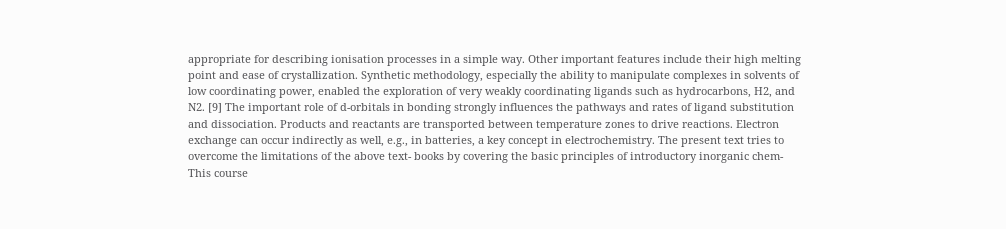appropriate for describing ionisation processes in a simple way. Other important features include their high melting point and ease of crystallization. Synthetic methodology, especially the ability to manipulate complexes in solvents of low coordinating power, enabled the exploration of very weakly coordinating ligands such as hydrocarbons, H2, and N2. [9] The important role of d-orbitals in bonding strongly influences the pathways and rates of ligand substitution and dissociation. Products and reactants are transported between temperature zones to drive reactions. Electron exchange can occur indirectly as well, e.g., in batteries, a key concept in electrochemistry. The present text tries to overcome the limitations of the above text- books by covering the basic principles of introductory inorganic chem- This course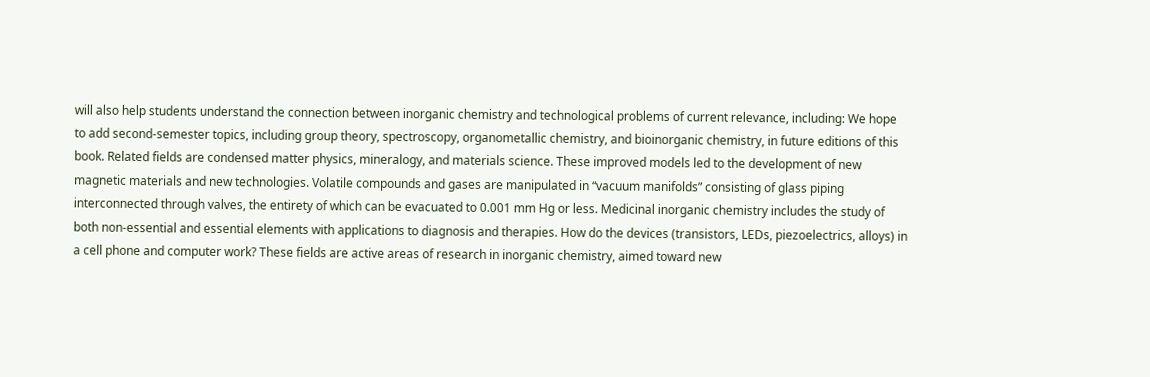will also help students understand the connection between inorganic chemistry and technological problems of current relevance, including: We hope to add second-semester topics, including group theory, spectroscopy, organometallic chemistry, and bioinorganic chemistry, in future editions of this book. Related fields are condensed matter physics, mineralogy, and materials science. These improved models led to the development of new magnetic materials and new technologies. Volatile compounds and gases are manipulated in “vacuum manifolds” consisting of glass piping interconnected through valves, the entirety of which can be evacuated to 0.001 mm Hg or less. Medicinal inorganic chemistry includes the study of both non-essential and essential elements with applications to diagnosis and therapies. How do the devices (transistors, LEDs, piezoelectrics, alloys) in a cell phone and computer work? These fields are active areas of research in inorganic chemistry, aimed toward new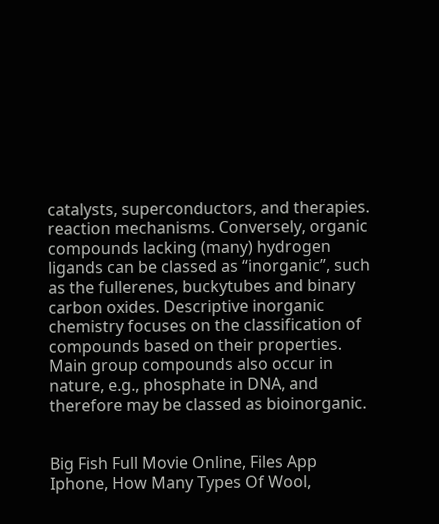catalysts, superconductors, and therapies. reaction mechanisms. Conversely, organic compounds lacking (many) hydrogen ligands can be classed as “inorganic”, such as the fullerenes, buckytubes and binary carbon oxides. Descriptive inorganic chemistry focuses on the classification of compounds based on their properties. Main group compounds also occur in nature, e.g., phosphate in DNA, and therefore may be classed as bioinorganic.


Big Fish Full Movie Online, Files App Iphone, How Many Types Of Wool,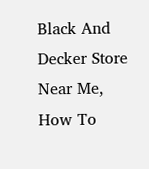Black And Decker Store Near Me, How To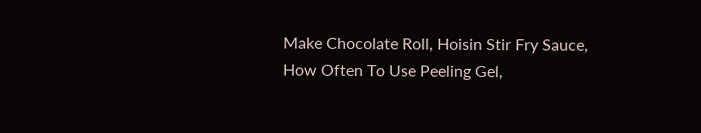Make Chocolate Roll, Hoisin Stir Fry Sauce, How Often To Use Peeling Gel,